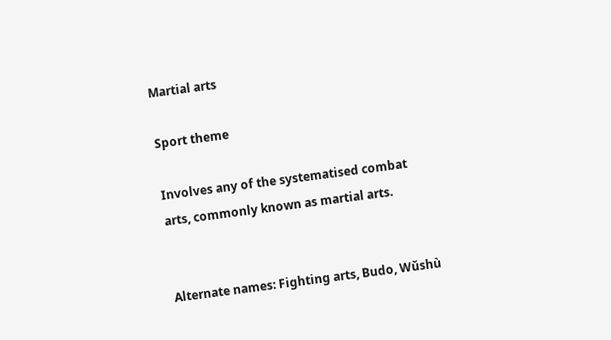Martial arts

Sport theme

Involves any of the systematised combat arts, commonly known as martial arts.


Alternate names: Fighting arts, Budo, Wǔshù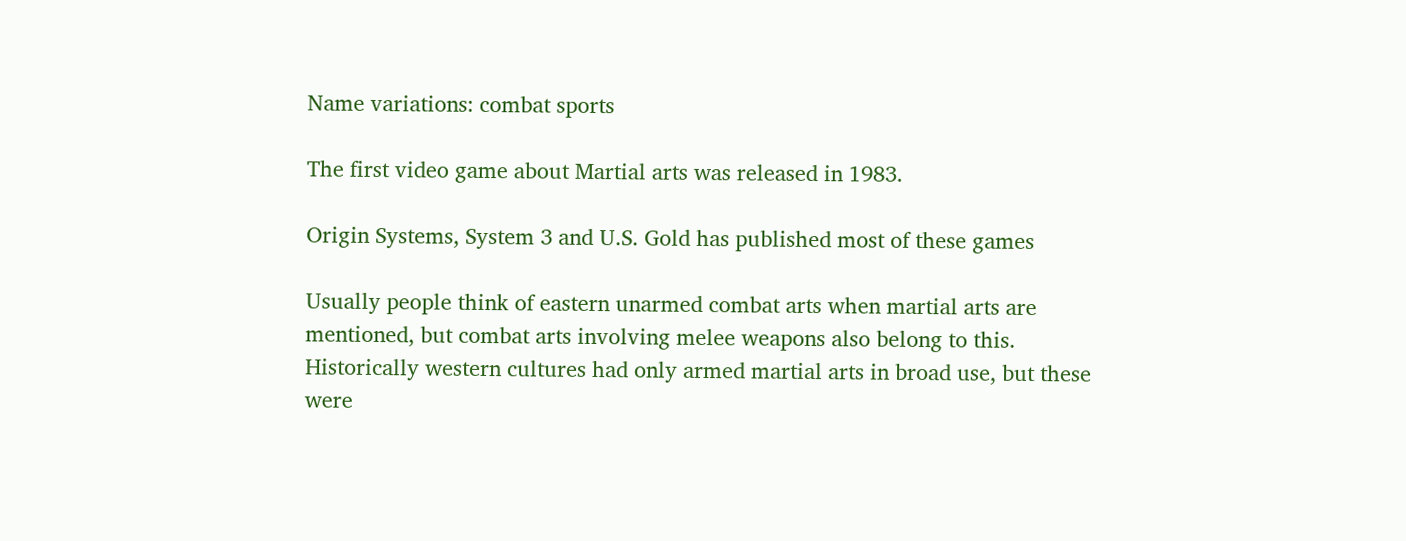Name variations: combat sports

The first video game about Martial arts was released in 1983.

Origin Systems, System 3 and U.S. Gold has published most of these games

Usually people think of eastern unarmed combat arts when martial arts are mentioned, but combat arts involving melee weapons also belong to this. Historically western cultures had only armed martial arts in broad use, but these were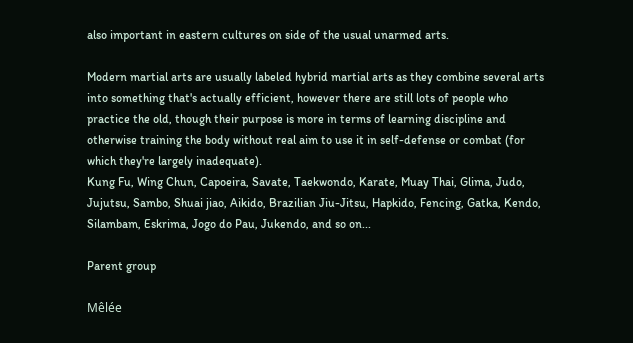also important in eastern cultures on side of the usual unarmed arts.

Modern martial arts are usually labeled hybrid martial arts as they combine several arts into something that's actually efficient, however there are still lots of people who practice the old, though their purpose is more in terms of learning discipline and otherwise training the body without real aim to use it in self-defense or combat (for which they're largely inadequate).
Kung Fu, Wing Chun, Capoeira, Savate, Taekwondo, Karate, Muay Thai, Glima, Judo, Jujutsu, Sambo, Shuai jiao, Aikido, Brazilian Jiu-Jitsu, Hapkido, Fencing, Gatka, Kendo, Silambam, Eskrima, Jogo do Pau, Jukendo, and so on...

Parent group

Mêlée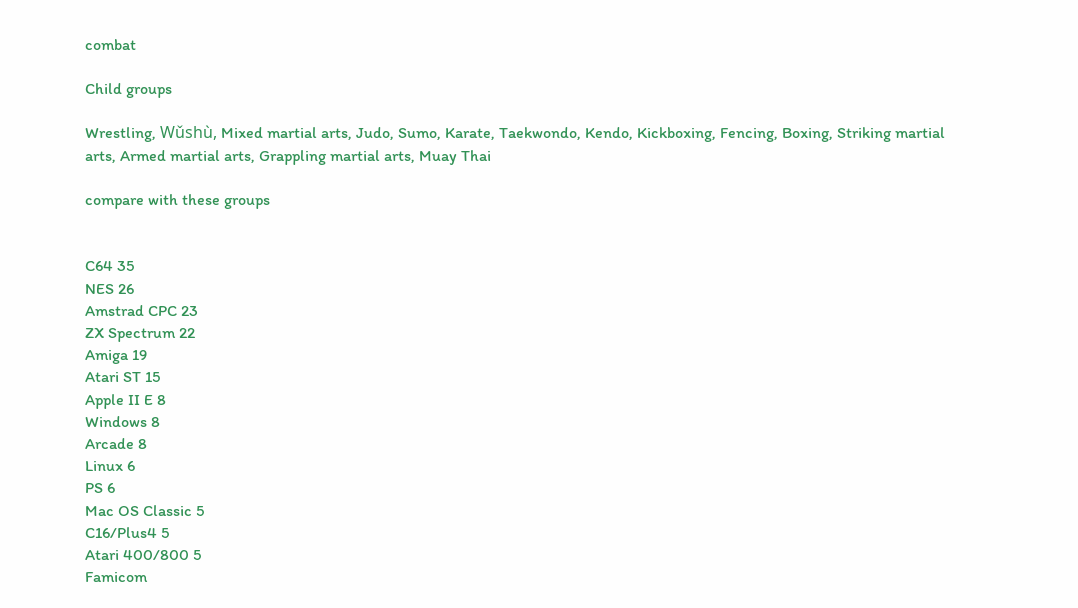combat

Child groups

Wrestling, Wǔshù, Mixed martial arts, Judo, Sumo, Karate, Taekwondo, Kendo, Kickboxing, Fencing, Boxing, Striking martial arts, Armed martial arts, Grappling martial arts, Muay Thai

compare with these groups


C64 35
NES 26
Amstrad CPC 23
ZX Spectrum 22
Amiga 19
Atari ST 15
Apple II E 8
Windows 8
Arcade 8
Linux 6
PS 6
Mac OS Classic 5
C16/Plus4 5
Atari 400/800 5
Famicom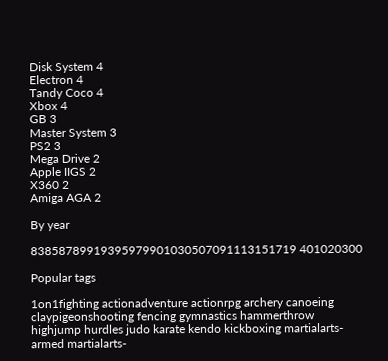Disk System 4
Electron 4
Tandy Coco 4
Xbox 4
GB 3
Master System 3
PS2 3
Mega Drive 2
Apple IIGS 2
X360 2
Amiga AGA 2

By year

83858789919395979901030507091113151719 401020300

Popular tags

1on1fighting actionadventure actionrpg archery canoeing claypigeonshooting fencing gymnastics hammerthrow highjump hurdles judo karate kendo kickboxing martialarts-armed martialarts-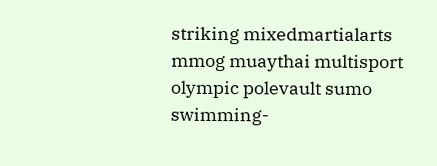striking mixedmartialarts mmog muaythai multisport olympic polevault sumo swimming-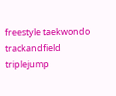freestyle taekwondo trackandfield triplejump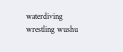waterdiving wrestling wushu